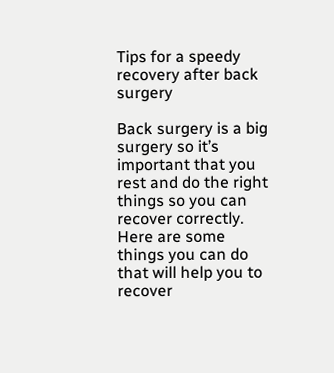Tips for a speedy recovery after back surgery

Back surgery is a big surgery so it’s important that you rest and do the right things so you can recover correctly. Here are some things you can do that will help you to recover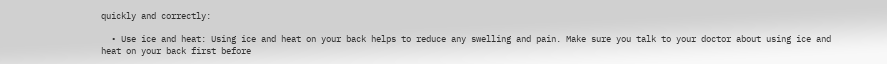quickly and correctly:

  • Use ice and heat: Using ice and heat on your back helps to reduce any swelling and pain. Make sure you talk to your doctor about using ice and heat on your back first before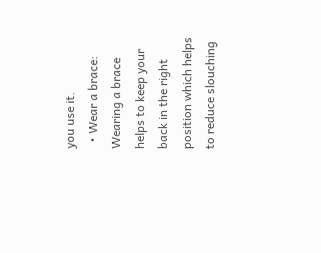you use it.
  • Wear a brace: Wearing a brace helps to keep your back in the right position which helps to reduce slouching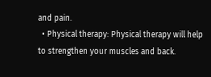and pain.
  • Physical therapy: Physical therapy will help to strengthen your muscles and back.